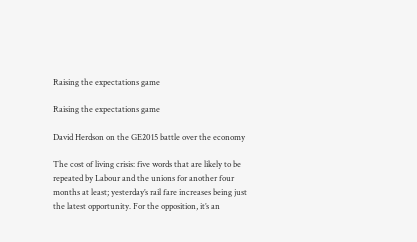Raising the expectations game

Raising the expectations game

David Herdson on the GE2015 battle over the economy

The cost of living crisis: five words that are likely to be repeated by Labour and the unions for another four months at least; yesterday’s rail fare increases being just the latest opportunity. For the opposition, it’s an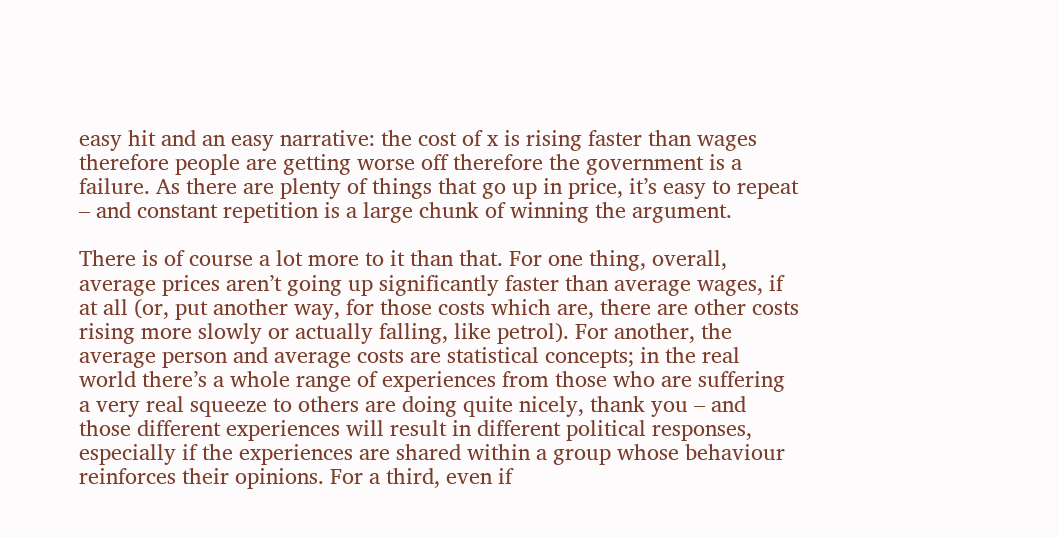easy hit and an easy narrative: the cost of x is rising faster than wages therefore people are getting worse off therefore the government is a failure. As there are plenty of things that go up in price, it’s easy to repeat – and constant repetition is a large chunk of winning the argument.

There is of course a lot more to it than that. For one thing, overall, average prices aren’t going up significantly faster than average wages, if at all (or, put another way, for those costs which are, there are other costs rising more slowly or actually falling, like petrol). For another, the average person and average costs are statistical concepts; in the real world there’s a whole range of experiences from those who are suffering a very real squeeze to others are doing quite nicely, thank you – and those different experiences will result in different political responses, especially if the experiences are shared within a group whose behaviour reinforces their opinions. For a third, even if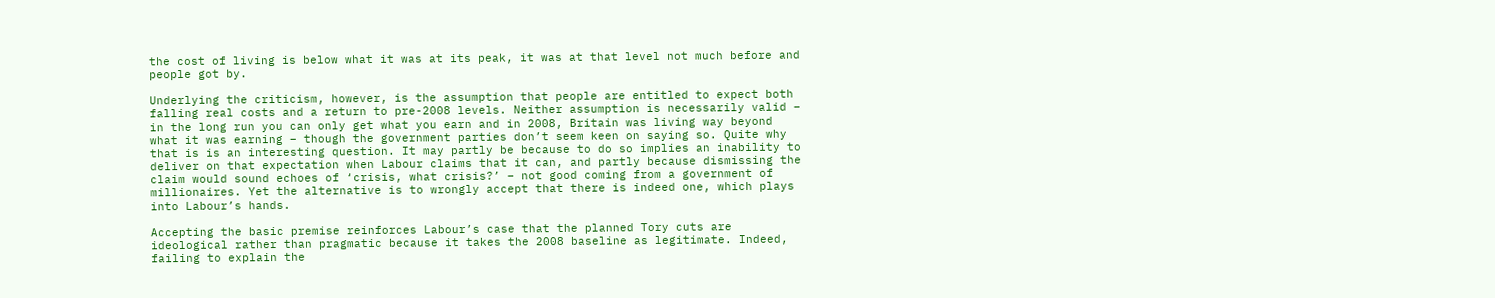the cost of living is below what it was at its peak, it was at that level not much before and people got by.

Underlying the criticism, however, is the assumption that people are entitled to expect both falling real costs and a return to pre-2008 levels. Neither assumption is necessarily valid – in the long run you can only get what you earn and in 2008, Britain was living way beyond what it was earning – though the government parties don’t seem keen on saying so. Quite why that is is an interesting question. It may partly be because to do so implies an inability to deliver on that expectation when Labour claims that it can, and partly because dismissing the claim would sound echoes of ‘crisis, what crisis?’ – not good coming from a government of millionaires. Yet the alternative is to wrongly accept that there is indeed one, which plays into Labour’s hands.

Accepting the basic premise reinforces Labour’s case that the planned Tory cuts are ideological rather than pragmatic because it takes the 2008 baseline as legitimate. Indeed, failing to explain the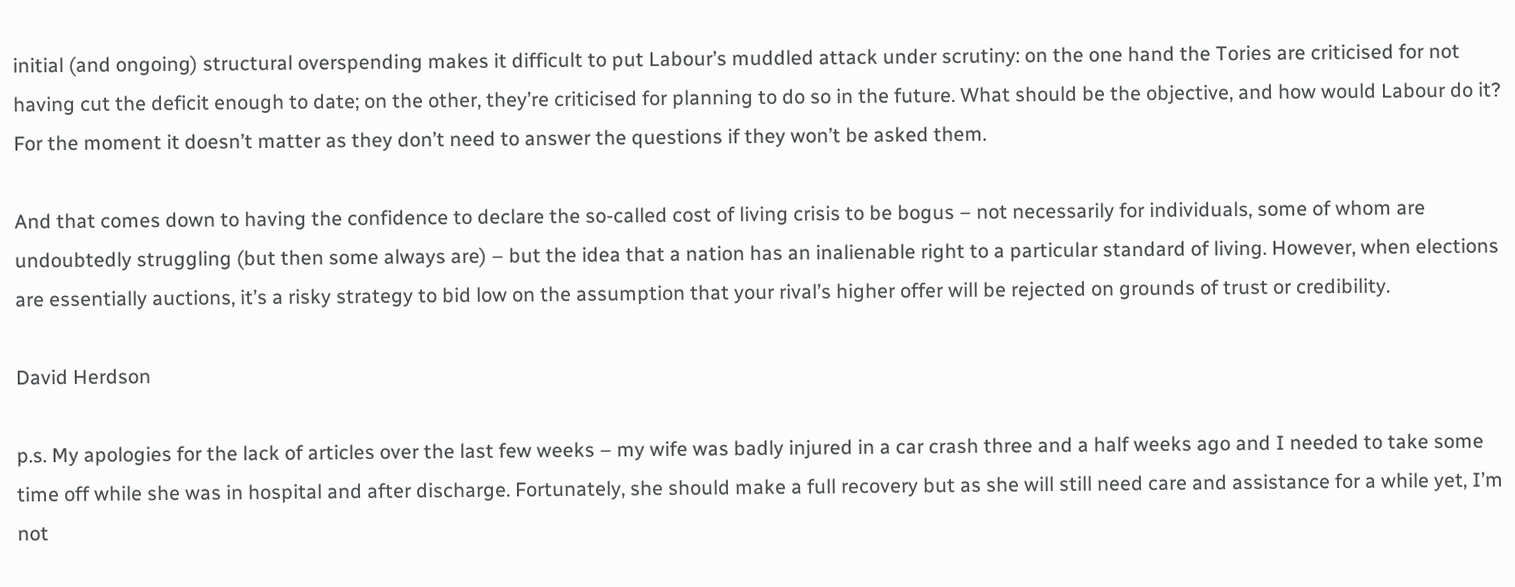initial (and ongoing) structural overspending makes it difficult to put Labour’s muddled attack under scrutiny: on the one hand the Tories are criticised for not having cut the deficit enough to date; on the other, they’re criticised for planning to do so in the future. What should be the objective, and how would Labour do it? For the moment it doesn’t matter as they don’t need to answer the questions if they won’t be asked them.

And that comes down to having the confidence to declare the so-called cost of living crisis to be bogus – not necessarily for individuals, some of whom are undoubtedly struggling (but then some always are) – but the idea that a nation has an inalienable right to a particular standard of living. However, when elections are essentially auctions, it’s a risky strategy to bid low on the assumption that your rival’s higher offer will be rejected on grounds of trust or credibility.

David Herdson

p.s. My apologies for the lack of articles over the last few weeks – my wife was badly injured in a car crash three and a half weeks ago and I needed to take some time off while she was in hospital and after discharge. Fortunately, she should make a full recovery but as she will still need care and assistance for a while yet, I’m not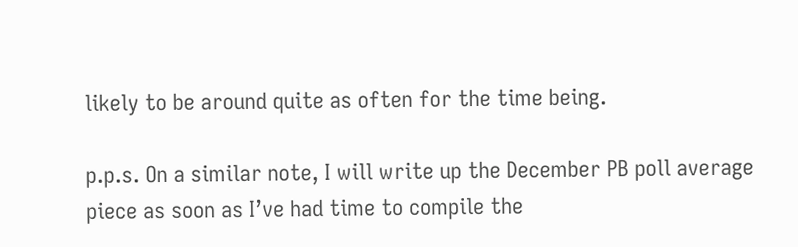likely to be around quite as often for the time being.

p.p.s. On a similar note, I will write up the December PB poll average piece as soon as I’ve had time to compile the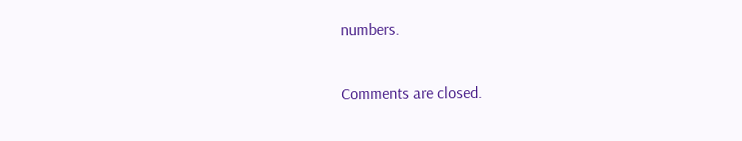numbers.

Comments are closed.